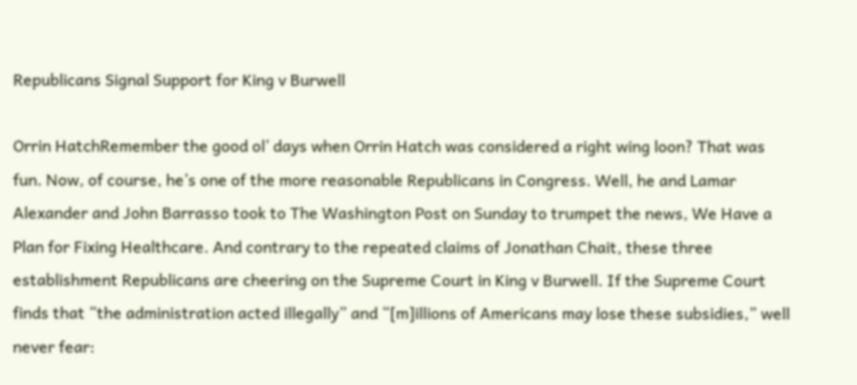Republicans Signal Support for King v Burwell

Orrin HatchRemember the good ol’ days when Orrin Hatch was considered a right wing loon? That was fun. Now, of course, he’s one of the more reasonable Republicans in Congress. Well, he and Lamar Alexander and John Barrasso took to The Washington Post on Sunday to trumpet the news, We Have a Plan for Fixing Healthcare. And contrary to the repeated claims of Jonathan Chait, these three establishment Republicans are cheering on the Supreme Court in King v Burwell. If the Supreme Court finds that “the administration acted illegally” and “[m]illions of Americans may lose these subsidies,” well never fear: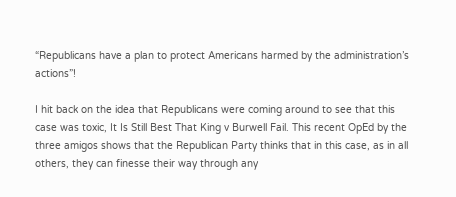“Republicans have a plan to protect Americans harmed by the administration’s actions”!

I hit back on the idea that Republicans were coming around to see that this case was toxic, It Is Still Best That King v Burwell Fail. This recent OpEd by the three amigos shows that the Republican Party thinks that in this case, as in all others, they can finesse their way through any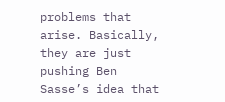problems that arise. Basically, they are just pushing Ben Sasse’s idea that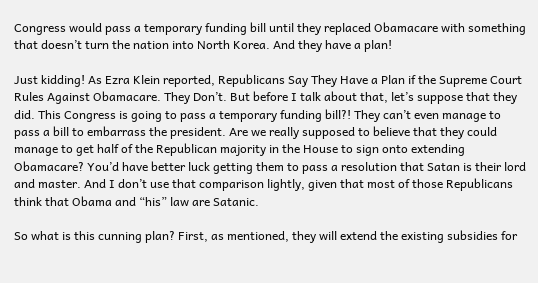Congress would pass a temporary funding bill until they replaced Obamacare with something that doesn’t turn the nation into North Korea. And they have a plan!

Just kidding! As Ezra Klein reported, Republicans Say They Have a Plan if the Supreme Court Rules Against Obamacare. They Don’t. But before I talk about that, let’s suppose that they did. This Congress is going to pass a temporary funding bill?! They can’t even manage to pass a bill to embarrass the president. Are we really supposed to believe that they could manage to get half of the Republican majority in the House to sign onto extending Obamacare? You’d have better luck getting them to pass a resolution that Satan is their lord and master. And I don’t use that comparison lightly, given that most of those Republicans think that Obama and “his” law are Satanic.

So what is this cunning plan? First, as mentioned, they will extend the existing subsidies for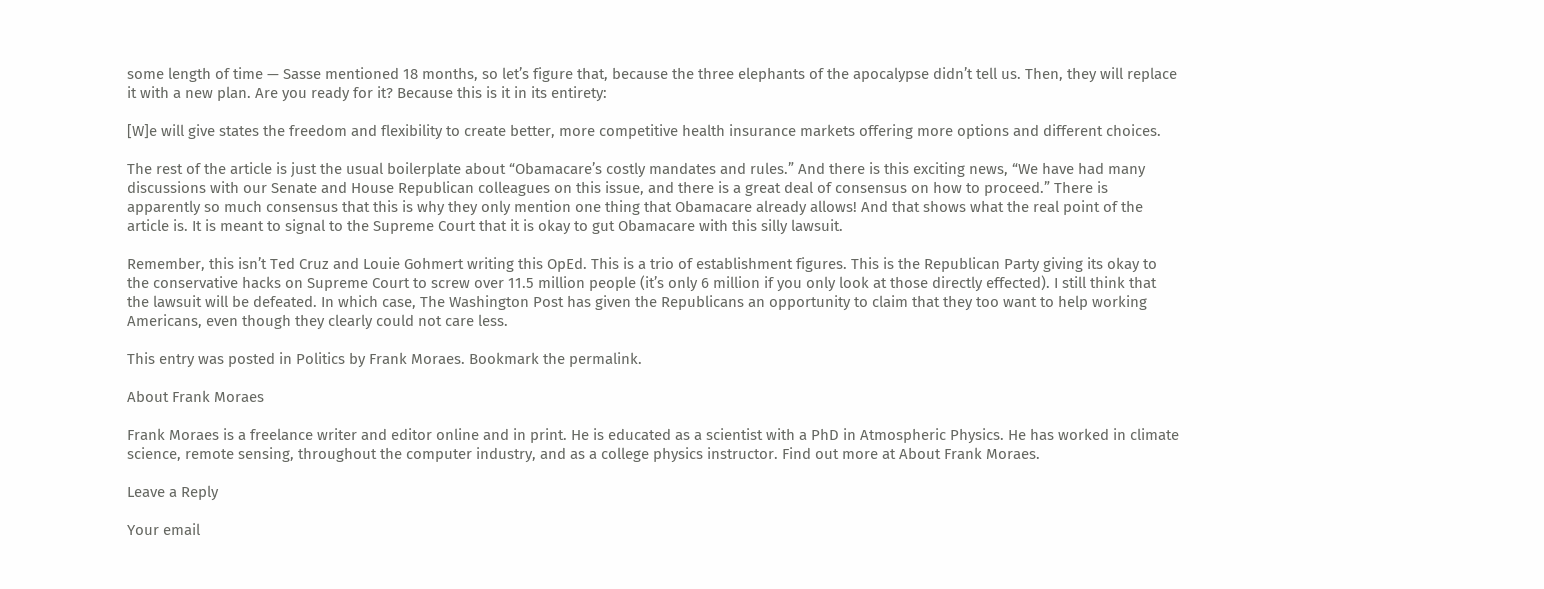some length of time — Sasse mentioned 18 months, so let’s figure that, because the three elephants of the apocalypse didn’t tell us. Then, they will replace it with a new plan. Are you ready for it? Because this is it in its entirety:

[W]e will give states the freedom and flexibility to create better, more competitive health insurance markets offering more options and different choices.

The rest of the article is just the usual boilerplate about “Obamacare’s costly mandates and rules.” And there is this exciting news, “We have had many discussions with our Senate and House Republican colleagues on this issue, and there is a great deal of consensus on how to proceed.” There is apparently so much consensus that this is why they only mention one thing that Obamacare already allows! And that shows what the real point of the article is. It is meant to signal to the Supreme Court that it is okay to gut Obamacare with this silly lawsuit.

Remember, this isn’t Ted Cruz and Louie Gohmert writing this OpEd. This is a trio of establishment figures. This is the Republican Party giving its okay to the conservative hacks on Supreme Court to screw over 11.5 million people (it’s only 6 million if you only look at those directly effected). I still think that the lawsuit will be defeated. In which case, The Washington Post has given the Republicans an opportunity to claim that they too want to help working Americans, even though they clearly could not care less.

This entry was posted in Politics by Frank Moraes. Bookmark the permalink.

About Frank Moraes

Frank Moraes is a freelance writer and editor online and in print. He is educated as a scientist with a PhD in Atmospheric Physics. He has worked in climate science, remote sensing, throughout the computer industry, and as a college physics instructor. Find out more at About Frank Moraes.

Leave a Reply

Your email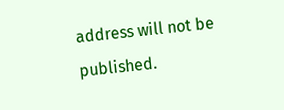address will not be published.